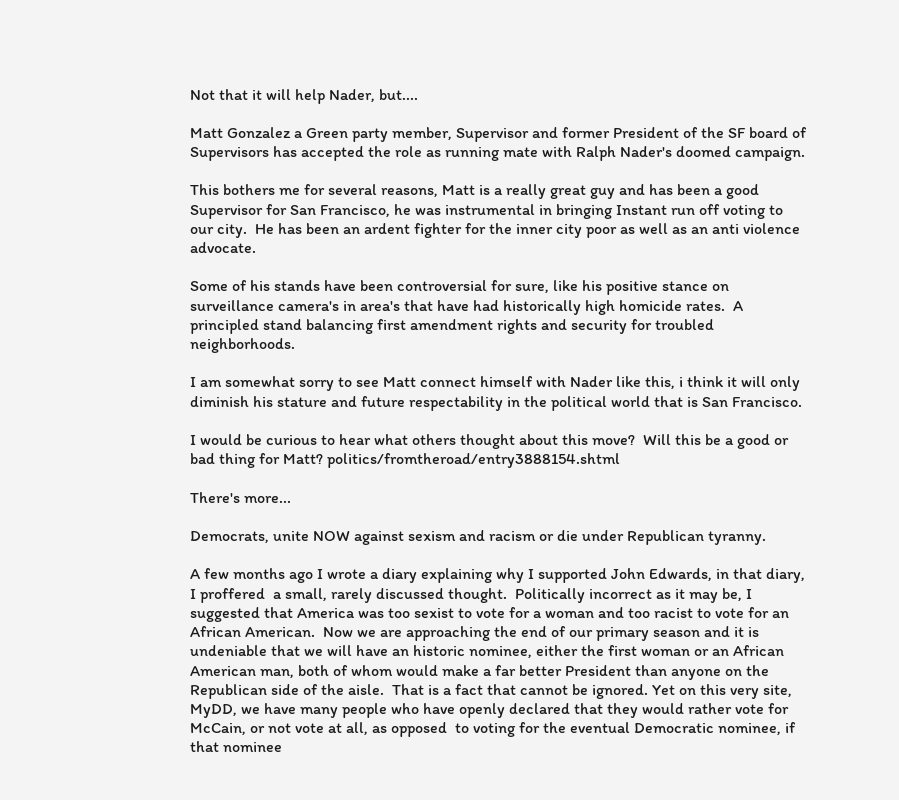Not that it will help Nader, but....

Matt Gonzalez a Green party member, Supervisor and former President of the SF board of Supervisors has accepted the role as running mate with Ralph Nader's doomed campaign.

This bothers me for several reasons, Matt is a really great guy and has been a good Supervisor for San Francisco, he was instrumental in bringing Instant run off voting to our city.  He has been an ardent fighter for the inner city poor as well as an anti violence advocate.

Some of his stands have been controversial for sure, like his positive stance on surveillance camera's in area's that have had historically high homicide rates.  A principled stand balancing first amendment rights and security for troubled neighborhoods.

I am somewhat sorry to see Matt connect himself with Nader like this, i think it will only diminish his stature and future respectability in the political world that is San Francisco.

I would be curious to hear what others thought about this move?  Will this be a good or bad thing for Matt? politics/fromtheroad/entry3888154.shtml

There's more...

Democrats, unite NOW against sexism and racism or die under Republican tyranny.

A few months ago I wrote a diary explaining why I supported John Edwards, in that diary, I proffered  a small, rarely discussed thought.  Politically incorrect as it may be, I suggested that America was too sexist to vote for a woman and too racist to vote for an African American.  Now we are approaching the end of our primary season and it is undeniable that we will have an historic nominee, either the first woman or an African American man, both of whom would make a far better President than anyone on the Republican side of the aisle.  That is a fact that cannot be ignored. Yet on this very site, MyDD, we have many people who have openly declared that they would rather vote for McCain, or not vote at all, as opposed  to voting for the eventual Democratic nominee, if  that nominee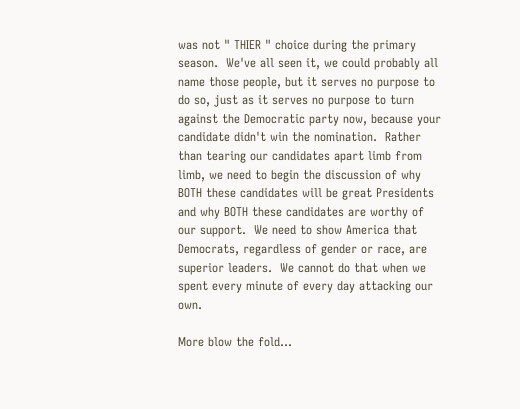was not " THIER " choice during the primary season.  We've all seen it, we could probably all name those people, but it serves no purpose to do so, just as it serves no purpose to turn against the Democratic party now, because your candidate didn't win the nomination.  Rather than tearing our candidates apart limb from limb, we need to begin the discussion of why BOTH these candidates will be great Presidents and why BOTH these candidates are worthy of our support.  We need to show America that Democrats, regardless of gender or race, are superior leaders.  We cannot do that when we spent every minute of every day attacking our own.

More blow the fold...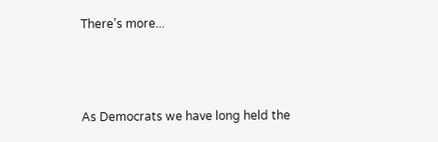There's more...



As Democrats we have long held the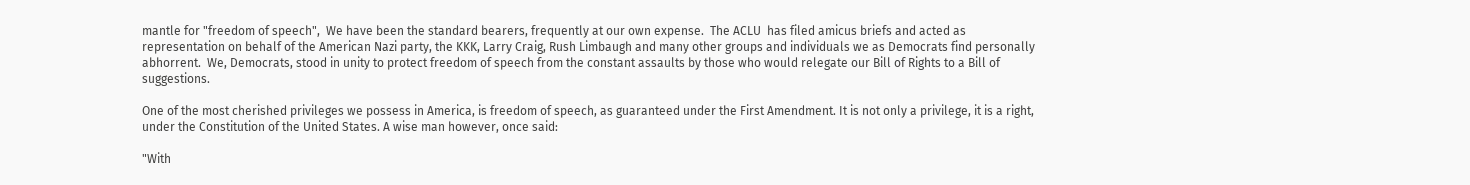mantle for "freedom of speech",  We have been the standard bearers, frequently at our own expense.  The ACLU  has filed amicus briefs and acted as representation on behalf of the American Nazi party, the KKK, Larry Craig, Rush Limbaugh and many other groups and individuals we as Democrats find personally abhorrent.  We, Democrats, stood in unity to protect freedom of speech from the constant assaults by those who would relegate our Bill of Rights to a Bill of suggestions.

One of the most cherished privileges we possess in America, is freedom of speech, as guaranteed under the First Amendment. It is not only a privilege, it is a right, under the Constitution of the United States. A wise man however, once said:

"With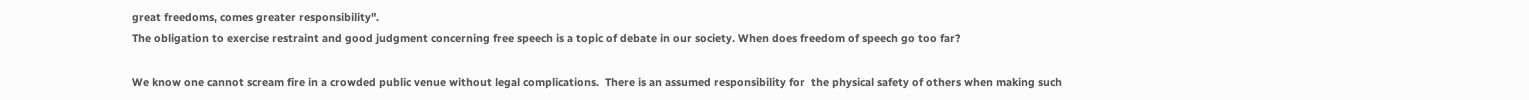great freedoms, comes greater responsibility".
The obligation to exercise restraint and good judgment concerning free speech is a topic of debate in our society. When does freedom of speech go too far?

We know one cannot scream fire in a crowded public venue without legal complications.  There is an assumed responsibility for  the physical safety of others when making such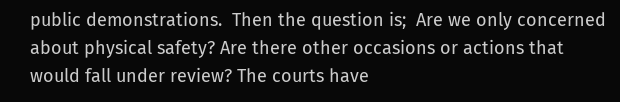public demonstrations.  Then the question is;  Are we only concerned about physical safety? Are there other occasions or actions that would fall under review? The courts have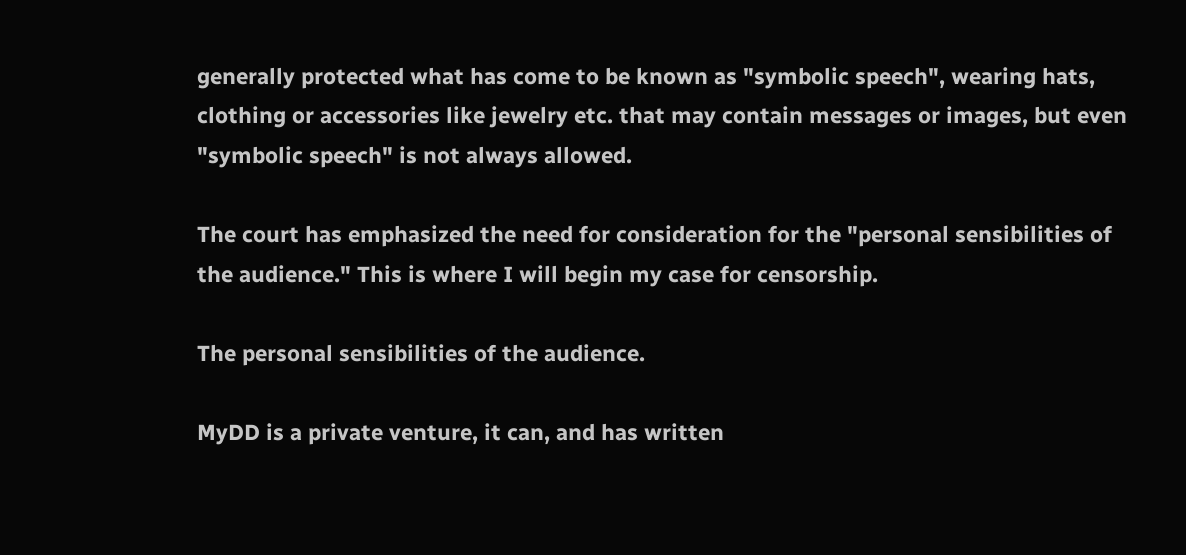generally protected what has come to be known as "symbolic speech", wearing hats, clothing or accessories like jewelry etc. that may contain messages or images, but even "symbolic speech" is not always allowed.

The court has emphasized the need for consideration for the "personal sensibilities of the audience." This is where I will begin my case for censorship.

The personal sensibilities of the audience.

MyDD is a private venture, it can, and has written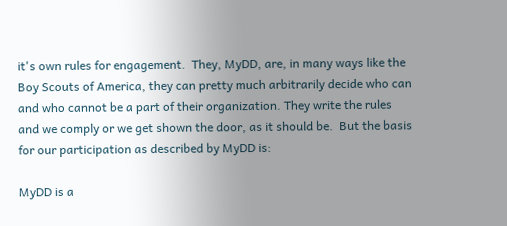it's own rules for engagement.  They, MyDD, are, in many ways like the Boy Scouts of America, they can pretty much arbitrarily decide who can and who cannot be a part of their organization. They write the rules and we comply or we get shown the door, as it should be.  But the basis for our participation as described by MyDD is:

MyDD is a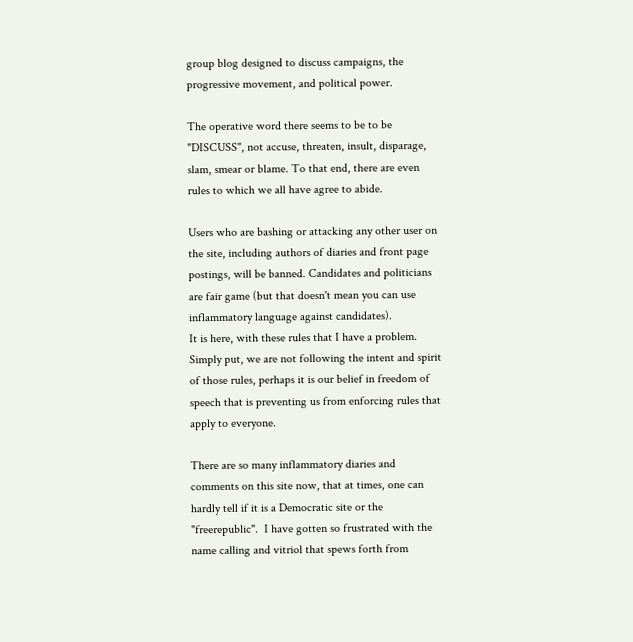group blog designed to discuss campaigns, the progressive movement, and political power.

The operative word there seems to be to be "DISCUSS", not accuse, threaten, insult, disparage, slam, smear or blame. To that end, there are even rules to which we all have agree to abide.

Users who are bashing or attacking any other user on the site, including authors of diaries and front page postings, will be banned. Candidates and politicians are fair game (but that doesn't mean you can use inflammatory language against candidates).
It is here, with these rules that I have a problem.  Simply put, we are not following the intent and spirit of those rules, perhaps it is our belief in freedom of speech that is preventing us from enforcing rules that apply to everyone.

There are so many inflammatory diaries and comments on this site now, that at times, one can hardly tell if it is a Democratic site or the "freerepublic".  I have gotten so frustrated with the name calling and vitriol that spews forth from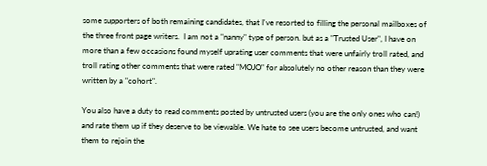some supporters of both remaining candidates, that I've resorted to filling the personal mailboxes of the three front page writers.  I am not a "nanny" type of person. but as a "Trusted User", I have on more than a few occasions found myself uprating user comments that were unfairly troll rated, and troll rating other comments that were rated "MOJO" for absolutely no other reason than they were written by a "cohort".

You also have a duty to read comments posted by untrusted users (you are the only ones who can!) and rate them up if they deserve to be viewable. We hate to see users become untrusted, and want them to rejoin the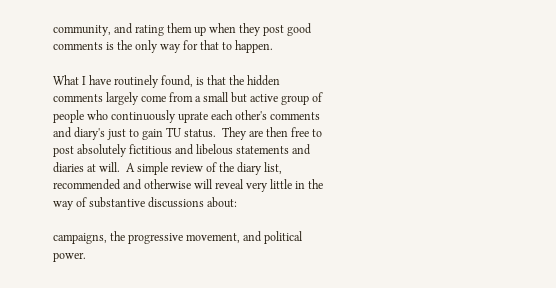community, and rating them up when they post good comments is the only way for that to happen.

What I have routinely found, is that the hidden comments largely come from a small but active group of people who continuously uprate each other's comments and diary's just to gain TU status.  They are then free to post absolutely fictitious and libelous statements and diaries at will.  A simple review of the diary list, recommended and otherwise will reveal very little in the way of substantive discussions about:

campaigns, the progressive movement, and political power.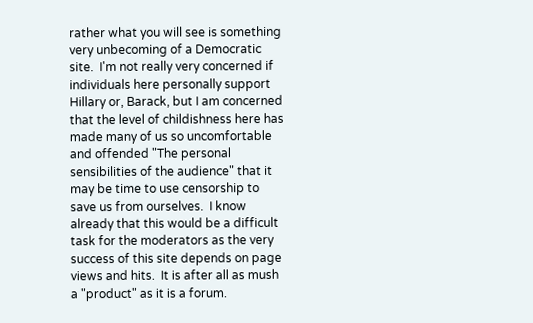rather what you will see is something very unbecoming of a Democratic site.  I'm not really very concerned if individuals here personally support Hillary or, Barack, but I am concerned that the level of childishness here has made many of us so uncomfortable and offended "The personal sensibilities of the audience" that it may be time to use censorship to save us from ourselves.  I know already that this would be a difficult task for the moderators as the very success of this site depends on page views and hits.  It is after all as mush a "product" as it is a forum.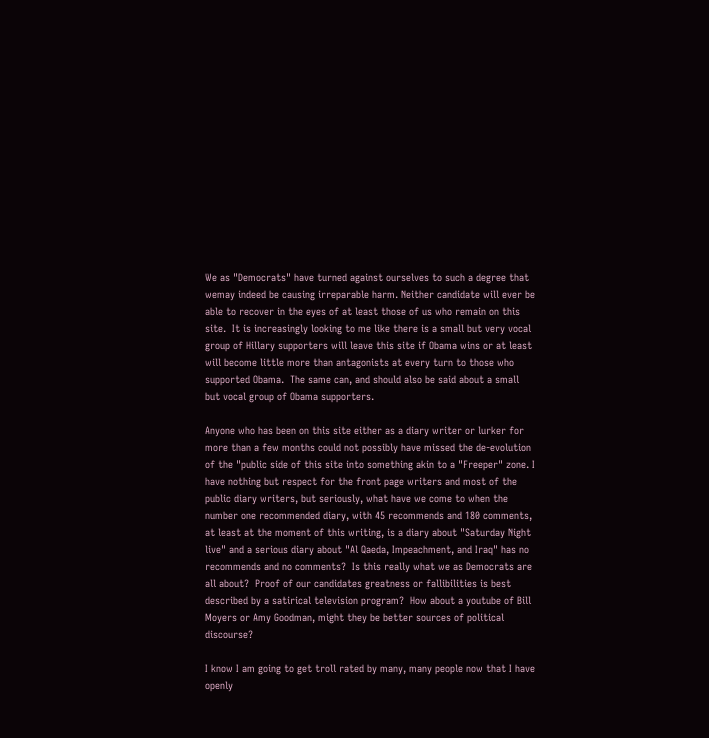We as "Democrats" have turned against ourselves to such a degree that wemay indeed be causing irreparable harm. Neither candidate will ever be able to recover in the eyes of at least those of us who remain on this site.  It is increasingly looking to me like there is a small but very vocal group of Hillary supporters will leave this site if Obama wins or at least will become little more than antagonists at every turn to those who supported Obama.  The same can, and should also be said about a small but vocal group of Obama supporters.

Anyone who has been on this site either as a diary writer or lurker for more than a few months could not possibly have missed the de-evolution of the "public side of this site into something akin to a "Freeper" zone. I have nothing but respect for the front page writers and most of the public diary writers, but seriously, what have we come to when the number one recommended diary, with 45 recommends and 180 comments, at least at the moment of this writing, is a diary about "Saturday Night live" and a serious diary about "Al Qaeda, Impeachment, and Iraq" has no recommends and no comments?  Is this really what we as Democrats are all about?  Proof of our candidates greatness or fallibilities is best described by a satirical television program?  How about a youtube of Bill Moyers or Amy Goodman, might they be better sources of political discourse?

I know I am going to get troll rated by many, many people now that I have openly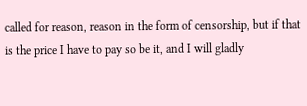called for reason, reason in the form of censorship, but if that is the price I have to pay so be it, and I will gladly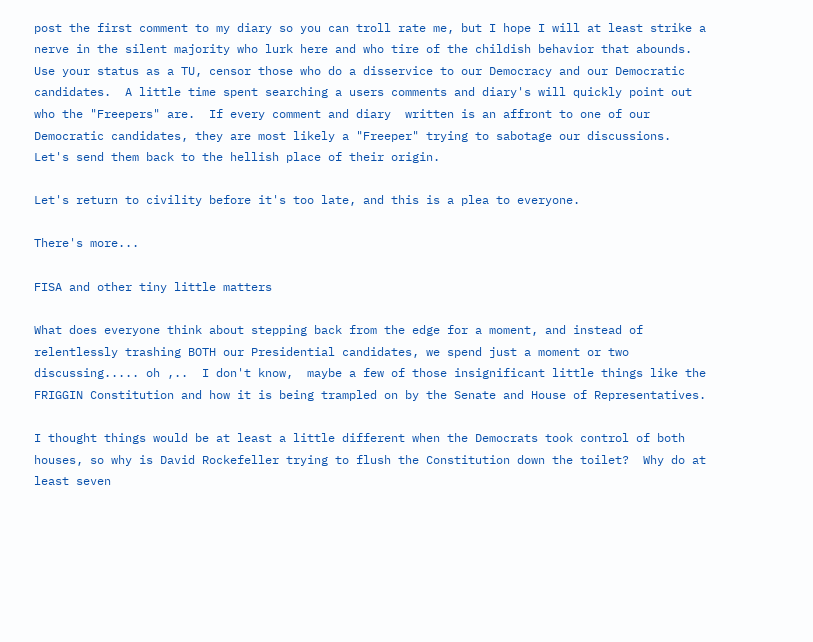post the first comment to my diary so you can troll rate me, but I hope I will at least strike a nerve in the silent majority who lurk here and who tire of the childish behavior that abounds.  Use your status as a TU, censor those who do a disservice to our Democracy and our Democratic candidates.  A little time spent searching a users comments and diary's will quickly point out who the "Freepers" are.  If every comment and diary  written is an affront to one of our Democratic candidates, they are most likely a "Freeper" trying to sabotage our discussions.  Let's send them back to the hellish place of their origin.

Let's return to civility before it's too late, and this is a plea to everyone.

There's more...

FISA and other tiny little matters

What does everyone think about stepping back from the edge for a moment, and instead of relentlessly trashing BOTH our Presidential candidates, we spend just a moment or two discussing..... oh ,..  I don't know,  maybe a few of those insignificant little things like the FRIGGIN Constitution and how it is being trampled on by the Senate and House of Representatives.

I thought things would be at least a little different when the Democrats took control of both houses, so why is David Rockefeller trying to flush the Constitution down the toilet?  Why do at least seven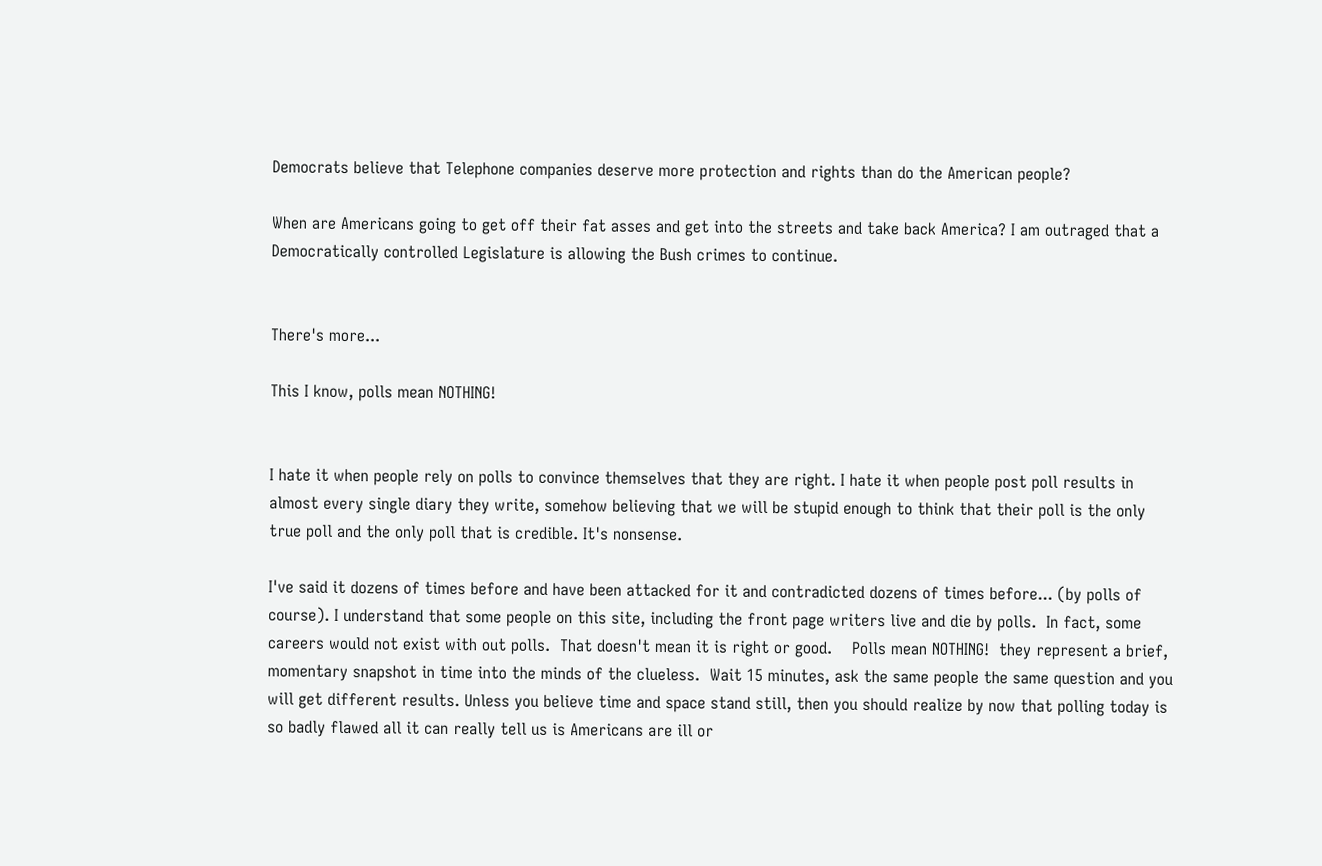Democrats believe that Telephone companies deserve more protection and rights than do the American people?

When are Americans going to get off their fat asses and get into the streets and take back America? I am outraged that a Democratically controlled Legislature is allowing the Bush crimes to continue.


There's more...

This I know, polls mean NOTHING!


I hate it when people rely on polls to convince themselves that they are right. I hate it when people post poll results in almost every single diary they write, somehow believing that we will be stupid enough to think that their poll is the only true poll and the only poll that is credible. It's nonsense.

I've said it dozens of times before and have been attacked for it and contradicted dozens of times before... (by polls of course). I understand that some people on this site, including the front page writers live and die by polls.  In fact, some careers would not exist with out polls.  That doesn't mean it is right or good.    Polls mean NOTHING!  they represent a brief, momentary snapshot in time into the minds of the clueless.  Wait 15 minutes, ask the same people the same question and you will get different results. Unless you believe time and space stand still, then you should realize by now that polling today is so badly flawed all it can really tell us is Americans are ill or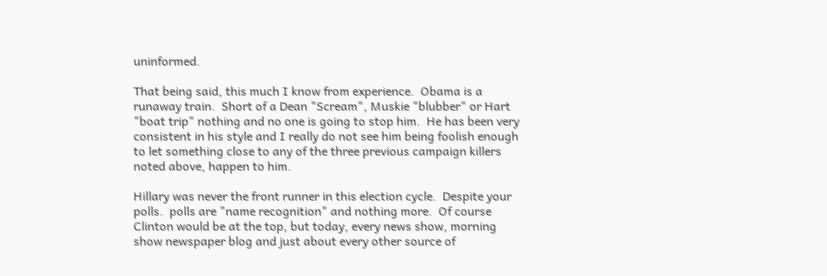uninformed.

That being said, this much I know from experience.  Obama is a runaway train.  Short of a Dean "Scream", Muskie "blubber" or Hart "boat trip" nothing and no one is going to stop him.  He has been very consistent in his style and I really do not see him being foolish enough to let something close to any of the three previous campaign killers noted above, happen to him.

Hillary was never the front runner in this election cycle.  Despite your polls.  polls are "name recognition" and nothing more.  Of course Clinton would be at the top, but today, every news show, morning show newspaper blog and just about every other source of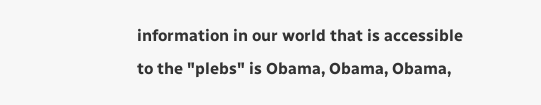information in our world that is accessible to the "plebs" is Obama, Obama, Obama,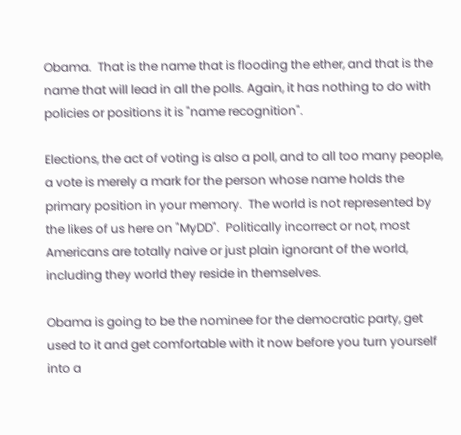Obama.  That is the name that is flooding the ether, and that is the name that will lead in all the polls. Again, it has nothing to do with policies or positions it is "name recognition".

Elections, the act of voting is also a poll, and to all too many people, a vote is merely a mark for the person whose name holds the primary position in your memory.  The world is not represented by the likes of us here on "MyDD".  Politically incorrect or not, most Americans are totally naive or just plain ignorant of the world, including they world they reside in themselves.

Obama is going to be the nominee for the democratic party, get used to it and get comfortable with it now before you turn yourself into a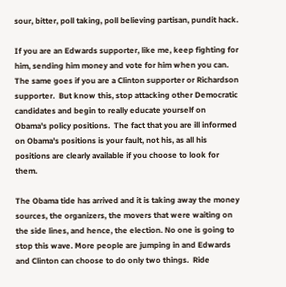sour, bitter, poll taking, poll believing partisan, pundit hack.

If you are an Edwards supporter, like me, keep fighting for him, sending him money and vote for him when you can.  The same goes if you are a Clinton supporter or Richardson supporter.  But know this, stop attacking other Democratic candidates and begin to really educate yourself on Obama's policy positions.  The fact that you are ill informed on Obama's positions is your fault, not his, as all his positions are clearly available if you choose to look for them.

The Obama tide has arrived and it is taking away the money sources, the organizers, the movers that were waiting on the side lines, and hence, the election. No one is going to stop this wave. More people are jumping in and Edwards and Clinton can choose to do only two things.  Ride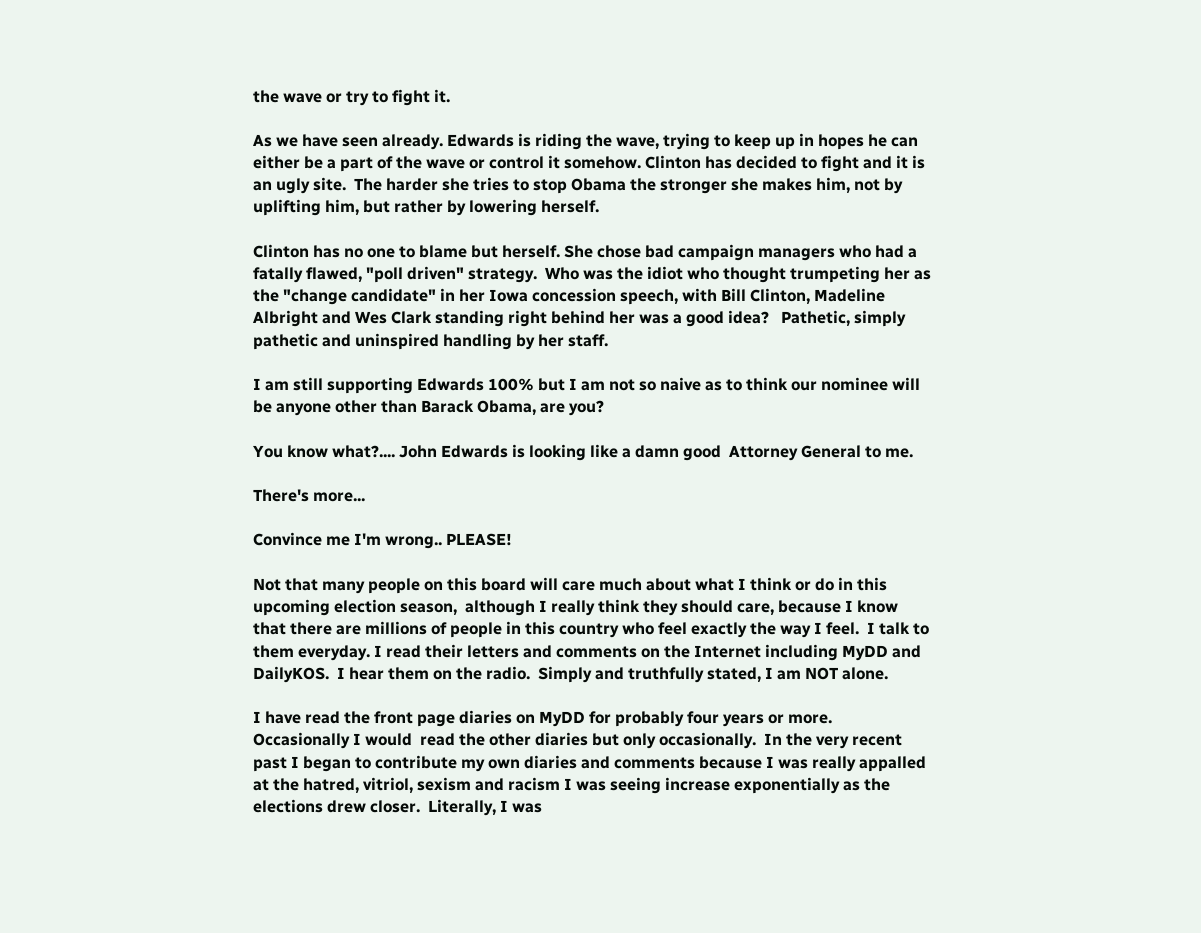the wave or try to fight it.

As we have seen already. Edwards is riding the wave, trying to keep up in hopes he can either be a part of the wave or control it somehow. Clinton has decided to fight and it is an ugly site.  The harder she tries to stop Obama the stronger she makes him, not by uplifting him, but rather by lowering herself.

Clinton has no one to blame but herself. She chose bad campaign managers who had a fatally flawed, "poll driven" strategy.  Who was the idiot who thought trumpeting her as the "change candidate" in her Iowa concession speech, with Bill Clinton, Madeline Albright and Wes Clark standing right behind her was a good idea?   Pathetic, simply pathetic and uninspired handling by her staff.

I am still supporting Edwards 100% but I am not so naive as to think our nominee will be anyone other than Barack Obama, are you?

You know what?.... John Edwards is looking like a damn good  Attorney General to me.

There's more...

Convince me I'm wrong.. PLEASE!

Not that many people on this board will care much about what I think or do in this upcoming election season,  although I really think they should care, because I know that there are millions of people in this country who feel exactly the way I feel.  I talk to them everyday. I read their letters and comments on the Internet including MyDD and DailyKOS.  I hear them on the radio.  Simply and truthfully stated, I am NOT alone.

I have read the front page diaries on MyDD for probably four years or more.  Occasionally I would  read the other diaries but only occasionally.  In the very recent past I began to contribute my own diaries and comments because I was really appalled at the hatred, vitriol, sexism and racism I was seeing increase exponentially as the elections drew closer.  Literally, I was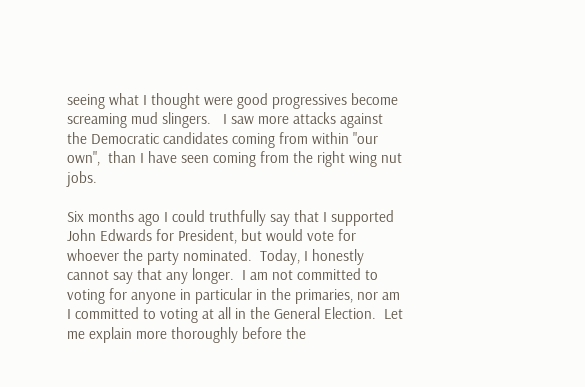seeing what I thought were good progressives become screaming mud slingers.   I saw more attacks against the Democratic candidates coming from within "our own",  than I have seen coming from the right wing nut jobs.

Six months ago I could truthfully say that I supported John Edwards for President, but would vote for whoever the party nominated.  Today, I honestly cannot say that any longer.  I am not committed to voting for anyone in particular in the primaries, nor am I committed to voting at all in the General Election.  Let me explain more thoroughly before the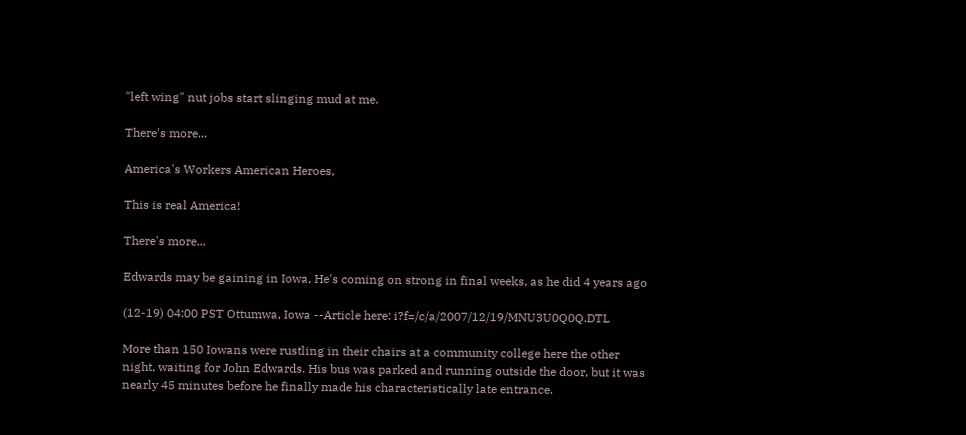"left wing" nut jobs start slinging mud at me.

There's more...

America's Workers American Heroes,

This is real America!

There's more...

Edwards may be gaining in Iowa, He's coming on strong in final weeks, as he did 4 years ago

(12-19) 04:00 PST Ottumwa, Iowa --Article here: i?f=/c/a/2007/12/19/MNU3U0Q0Q.DTL

More than 150 Iowans were rustling in their chairs at a community college here the other night, waiting for John Edwards. His bus was parked and running outside the door, but it was nearly 45 minutes before he finally made his characteristically late entrance.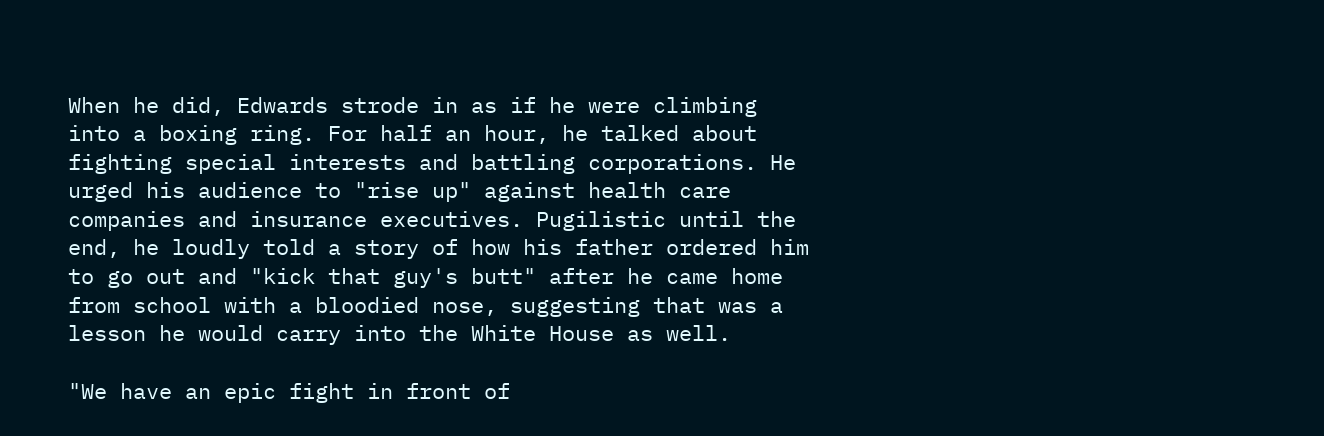When he did, Edwards strode in as if he were climbing into a boxing ring. For half an hour, he talked about fighting special interests and battling corporations. He urged his audience to "rise up" against health care companies and insurance executives. Pugilistic until the end, he loudly told a story of how his father ordered him to go out and "kick that guy's butt" after he came home from school with a bloodied nose, suggesting that was a lesson he would carry into the White House as well.

"We have an epic fight in front of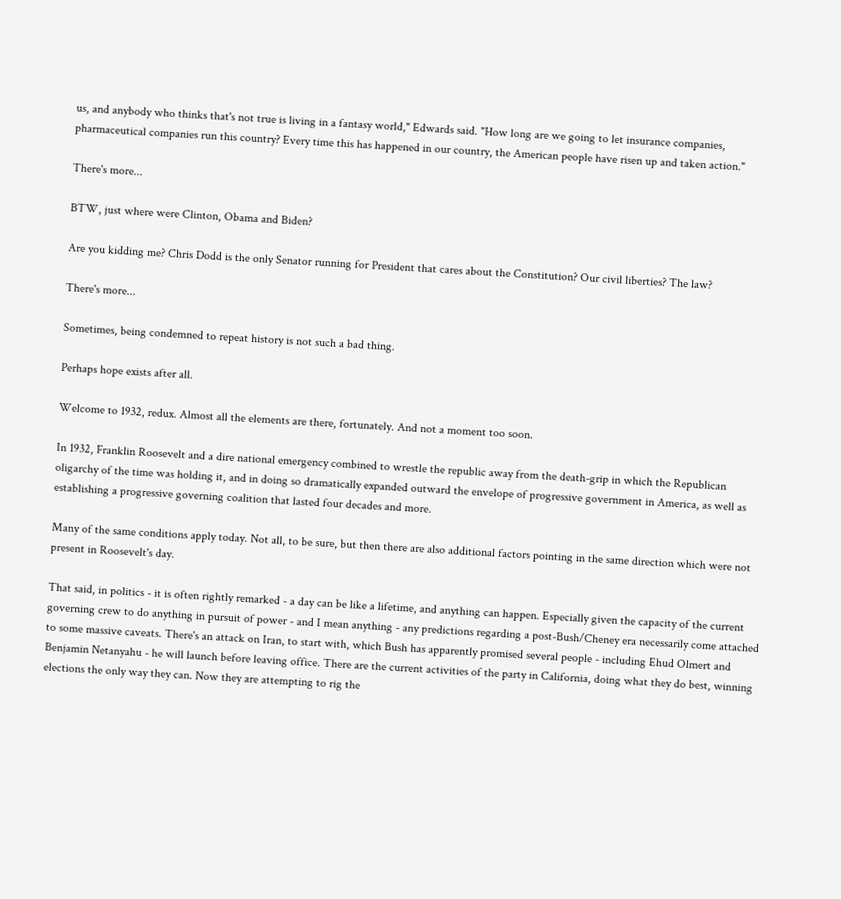us, and anybody who thinks that's not true is living in a fantasy world," Edwards said. "How long are we going to let insurance companies, pharmaceutical companies run this country? Every time this has happened in our country, the American people have risen up and taken action."

There's more...

BTW, just where were Clinton, Obama and Biden?

Are you kidding me? Chris Dodd is the only Senator running for President that cares about the Constitution? Our civil liberties? The law?

There's more...

Sometimes, being condemned to repeat history is not such a bad thing.

Perhaps hope exists after all.

Welcome to 1932, redux. Almost all the elements are there, fortunately. And not a moment too soon.

In 1932, Franklin Roosevelt and a dire national emergency combined to wrestle the republic away from the death-grip in which the Republican oligarchy of the time was holding it, and in doing so dramatically expanded outward the envelope of progressive government in America, as well as establishing a progressive governing coalition that lasted four decades and more.

Many of the same conditions apply today. Not all, to be sure, but then there are also additional factors pointing in the same direction which were not present in Roosevelt's day.

That said, in politics - it is often rightly remarked - a day can be like a lifetime, and anything can happen. Especially given the capacity of the current governing crew to do anything in pursuit of power - and I mean anything - any predictions regarding a post-Bush/Cheney era necessarily come attached to some massive caveats. There's an attack on Iran, to start with, which Bush has apparently promised several people - including Ehud Olmert and Benjamin Netanyahu - he will launch before leaving office. There are the current activities of the party in California, doing what they do best, winning elections the only way they can. Now they are attempting to rig the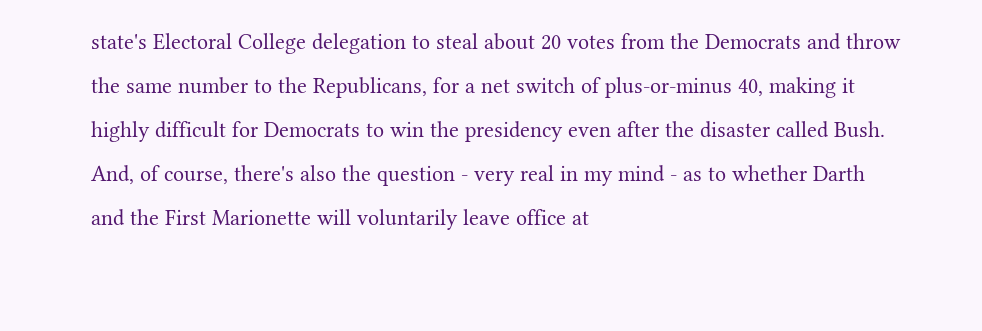state's Electoral College delegation to steal about 20 votes from the Democrats and throw the same number to the Republicans, for a net switch of plus-or-minus 40, making it highly difficult for Democrats to win the presidency even after the disaster called Bush. And, of course, there's also the question - very real in my mind - as to whether Darth and the First Marionette will voluntarily leave office at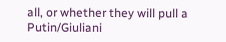all, or whether they will pull a Putin/Giuliani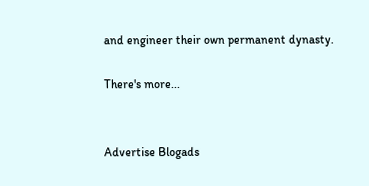and engineer their own permanent dynasty.

There's more...


Advertise Blogads